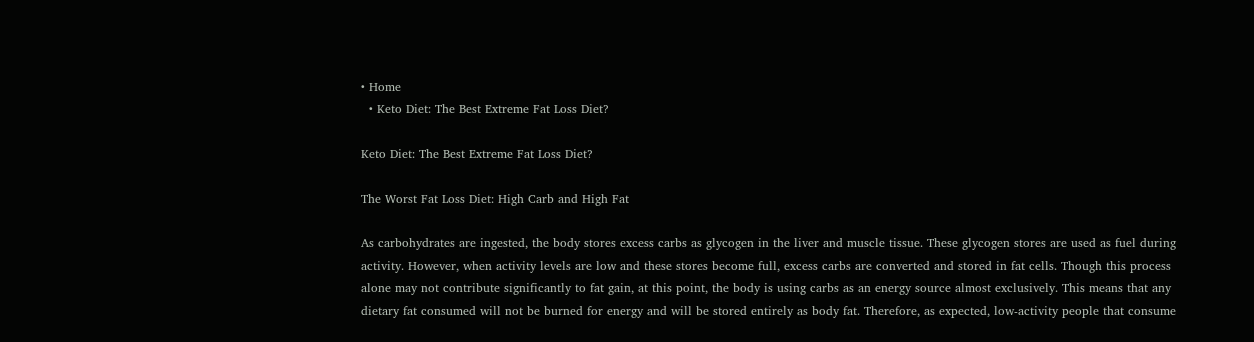• Home
  • Keto Diet: The Best Extreme Fat Loss Diet?

Keto Diet: The Best Extreme Fat Loss Diet?

The Worst Fat Loss Diet: High Carb and High Fat

As carbohydrates are ingested, the body stores excess carbs as glycogen in the liver and muscle tissue. These glycogen stores are used as fuel during activity. However, when activity levels are low and these stores become full, excess carbs are converted and stored in fat cells. Though this process alone may not contribute significantly to fat gain, at this point, the body is using carbs as an energy source almost exclusively. This means that any dietary fat consumed will not be burned for energy and will be stored entirely as body fat. Therefore, as expected, low-activity people that consume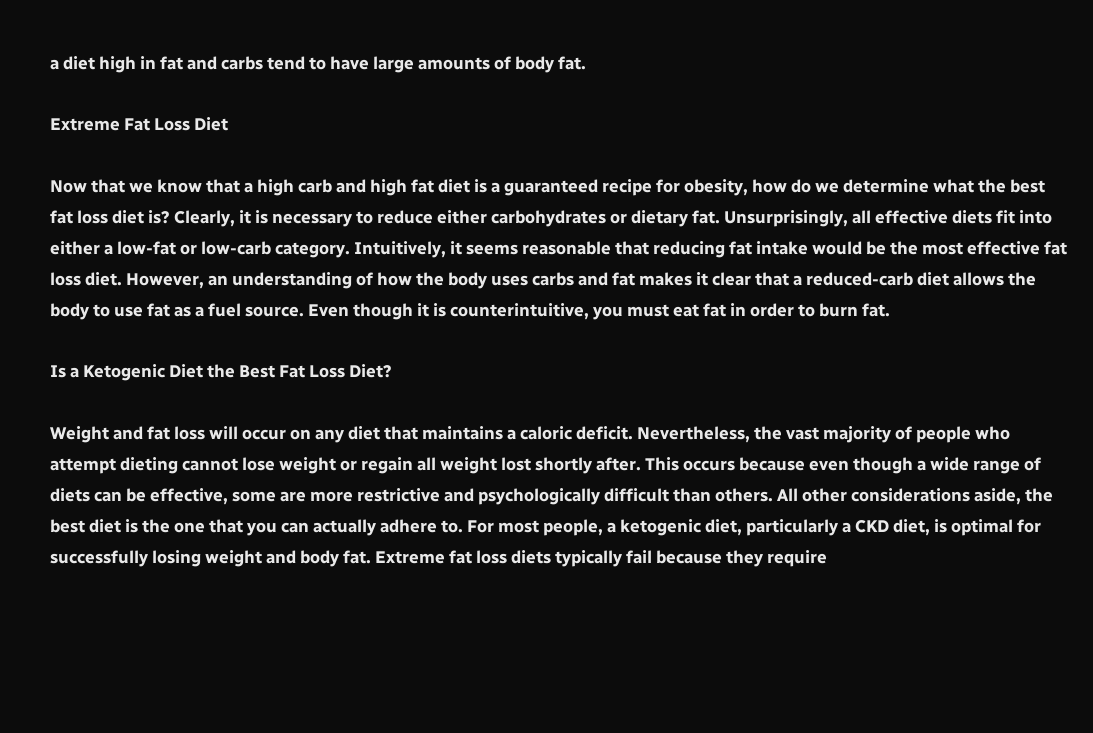a diet high in fat and carbs tend to have large amounts of body fat.

Extreme Fat Loss Diet

Now that we know that a high carb and high fat diet is a guaranteed recipe for obesity, how do we determine what the best fat loss diet is? Clearly, it is necessary to reduce either carbohydrates or dietary fat. Unsurprisingly, all effective diets fit into either a low-fat or low-carb category. Intuitively, it seems reasonable that reducing fat intake would be the most effective fat loss diet. However, an understanding of how the body uses carbs and fat makes it clear that a reduced-carb diet allows the body to use fat as a fuel source. Even though it is counterintuitive, you must eat fat in order to burn fat.

Is a Ketogenic Diet the Best Fat Loss Diet?

Weight and fat loss will occur on any diet that maintains a caloric deficit. Nevertheless, the vast majority of people who attempt dieting cannot lose weight or regain all weight lost shortly after. This occurs because even though a wide range of diets can be effective, some are more restrictive and psychologically difficult than others. All other considerations aside, the best diet is the one that you can actually adhere to. For most people, a ketogenic diet, particularly a CKD diet, is optimal for successfully losing weight and body fat. Extreme fat loss diets typically fail because they require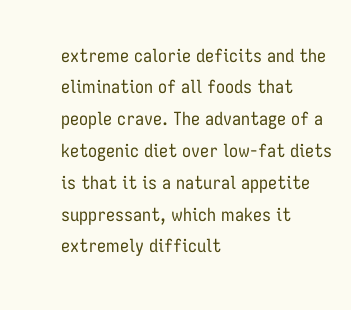extreme calorie deficits and the elimination of all foods that people crave. The advantage of a ketogenic diet over low-fat diets is that it is a natural appetite suppressant, which makes it extremely difficult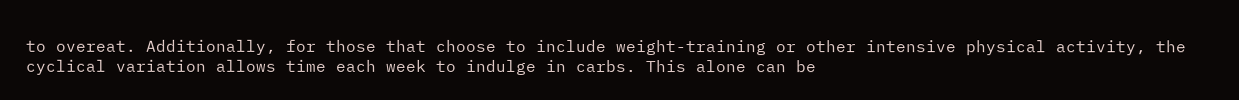to overeat. Additionally, for those that choose to include weight-training or other intensive physical activity, the cyclical variation allows time each week to indulge in carbs. This alone can be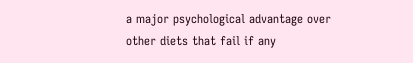a major psychological advantage over other diets that fail if any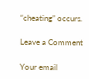“cheating” occurs.

Leave a Comment

Your email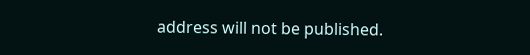address will not be published.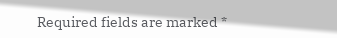Required fields are marked *